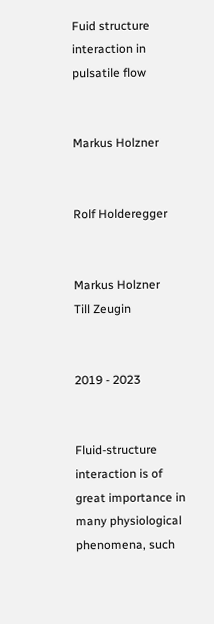Fuid structure interaction in pulsatile flow


Markus Holzner


Rolf Holderegger


Markus Holzner
Till Zeugin


2019 - 2023


Fluid-structure interaction is of great importance in many physiological phenomena, such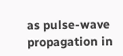as pulse-wave propagation in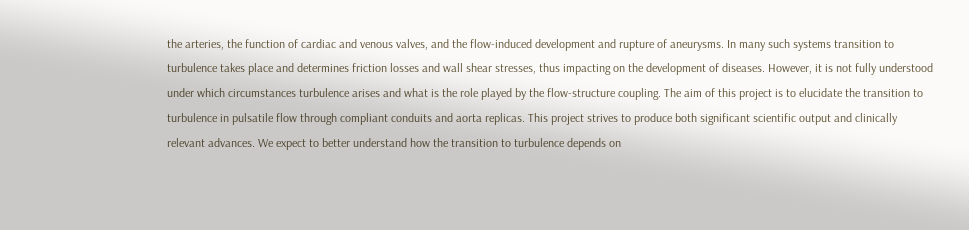the arteries, the function of cardiac and venous valves, and the flow-induced development and rupture of aneurysms. In many such systems transition to turbulence takes place and determines friction losses and wall shear stresses, thus impacting on the development of diseases. However, it is not fully understood under which circumstances turbulence arises and what is the role played by the flow-structure coupling. The aim of this project is to elucidate the transition to turbulence in pulsatile flow through compliant conduits and aorta replicas. This project strives to produce both significant scientific output and clinically relevant advances. We expect to better understand how the transition to turbulence depends on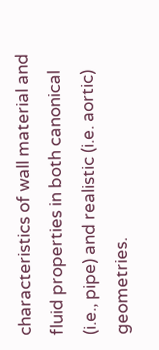characteristics of wall material and fluid properties in both canonical (i.e., pipe) and realistic (i.e. aortic) geometries.